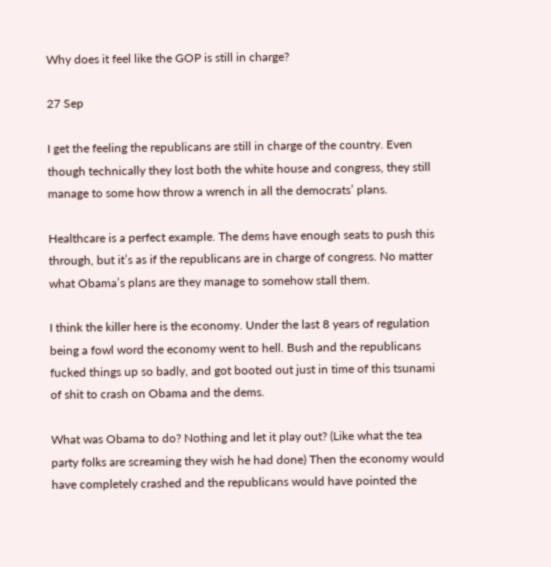Why does it feel like the GOP is still in charge?

27 Sep

I get the feeling the republicans are still in charge of the country. Even though technically they lost both the white house and congress, they still manage to some how throw a wrench in all the democrats’ plans.

Healthcare is a perfect example. The dems have enough seats to push this through, but it’s as if the republicans are in charge of congress. No matter what Obama’s plans are they manage to somehow stall them.

I think the killer here is the economy. Under the last 8 years of regulation being a fowl word the economy went to hell. Bush and the republicans fucked things up so badly, and got booted out just in time of this tsunami of shit to crash on Obama and the dems.

What was Obama to do? Nothing and let it play out? (Like what the tea party folks are screaming they wish he had done) Then the economy would have completely crashed and the republicans would have pointed the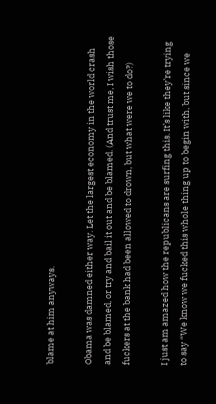blame at him anyways.

Obama was damned either way. Let the largest economy in the world crash and be blamed, or try and bail it out and be blamed. (And trust me, I wish those fuckers at the bank had been allowed to drown, but what were we to do?)

I just am amazed how the republicans are surfing this. It’s like they’re trying to say “We know we fucked this whole thing up to begin with, but since we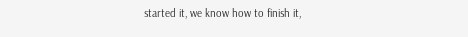started it, we know how to finish it,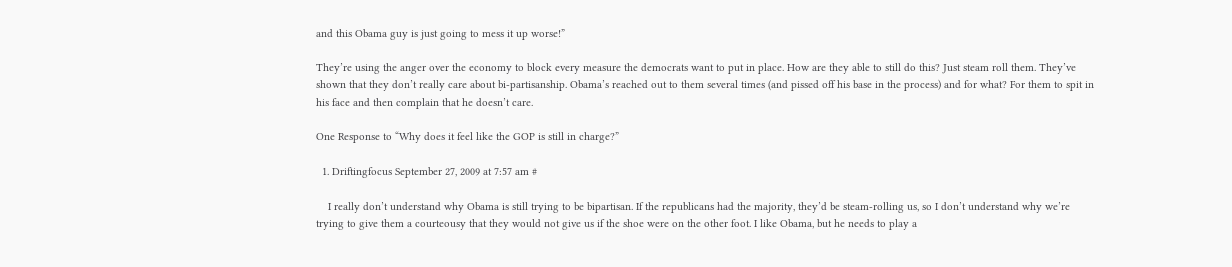and this Obama guy is just going to mess it up worse!”

They’re using the anger over the economy to block every measure the democrats want to put in place. How are they able to still do this? Just steam roll them. They’ve shown that they don’t really care about bi-partisanship. Obama’s reached out to them several times (and pissed off his base in the process) and for what? For them to spit in his face and then complain that he doesn’t care.

One Response to “Why does it feel like the GOP is still in charge?”

  1. Driftingfocus September 27, 2009 at 7:57 am #

    I really don’t understand why Obama is still trying to be bipartisan. If the republicans had the majority, they’d be steam-rolling us, so I don’t understand why we’re trying to give them a courteousy that they would not give us if the shoe were on the other foot. I like Obama, but he needs to play a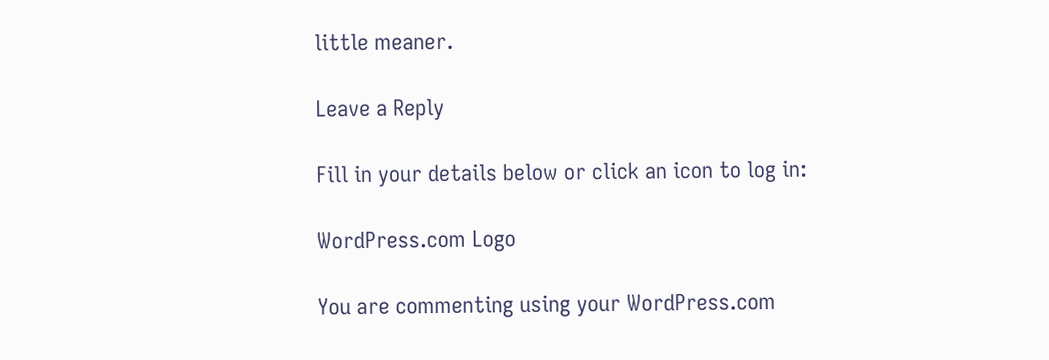little meaner.

Leave a Reply

Fill in your details below or click an icon to log in:

WordPress.com Logo

You are commenting using your WordPress.com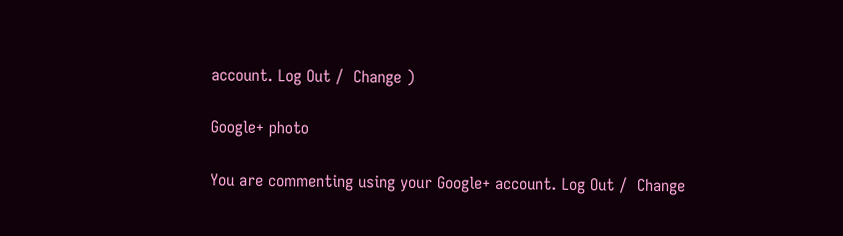account. Log Out /  Change )

Google+ photo

You are commenting using your Google+ account. Log Out /  Change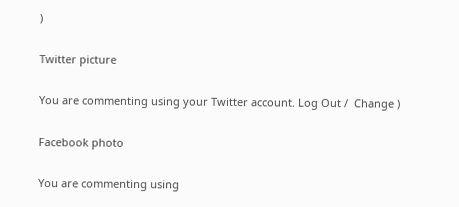)

Twitter picture

You are commenting using your Twitter account. Log Out /  Change )

Facebook photo

You are commenting using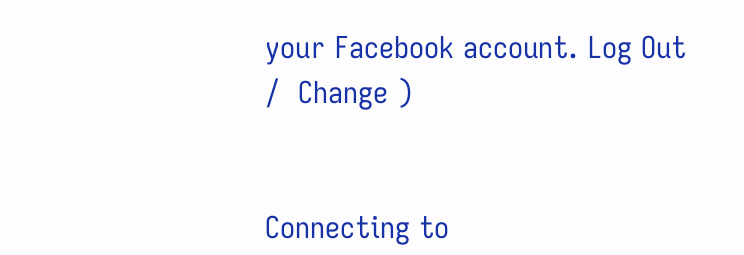your Facebook account. Log Out /  Change )


Connecting to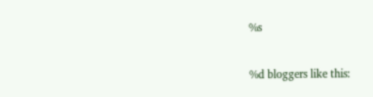%s

%d bloggers like this: